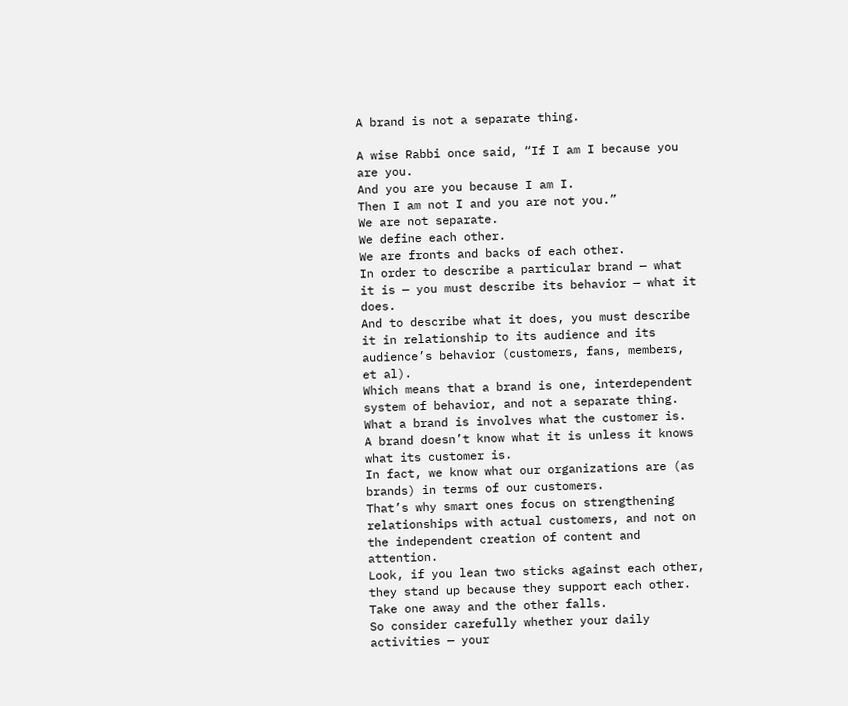A brand is not a separate thing.

A wise Rabbi once said, “If I am I because you are you.
And you are you because I am I.
Then I am not I and you are not you.”
We are not separate.
We define each other.
We are fronts and backs of each other.
In order to describe a particular brand — what it is — you must describe its behavior — what it does.
And to describe what it does, you must describe it in relationship to its audience and its audience’s behavior (customers, fans, members, et al).
Which means that a brand is one, interdependent system of behavior, and not a separate thing.
What a brand is involves what the customer is.
A brand doesn’t know what it is unless it knows what its customer is.
In fact, we know what our organizations are (as brands) in terms of our customers.
That’s why smart ones focus on strengthening relationships with actual customers, and not on the independent creation of content and attention.
Look, if you lean two sticks against each other, they stand up because they support each other.
Take one away and the other falls.
So consider carefully whether your daily activities — your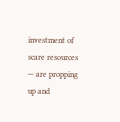investment of scare resources — are propping up and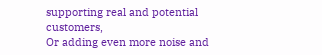supporting real and potential customers,
Or adding even more noise and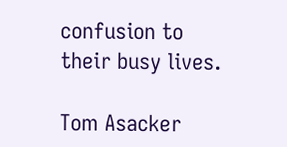confusion to their busy lives.

Tom Asacker